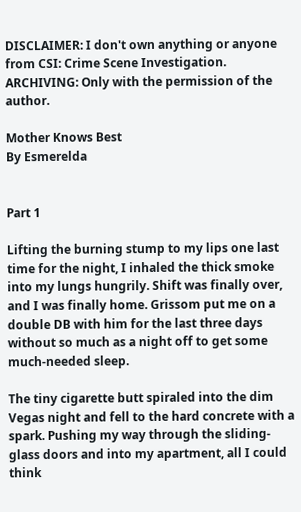DISCLAIMER: I don't own anything or anyone from CSI: Crime Scene Investigation.
ARCHIVING: Only with the permission of the author.

Mother Knows Best
By Esmerelda


Part 1

Lifting the burning stump to my lips one last time for the night, I inhaled the thick smoke into my lungs hungrily. Shift was finally over, and I was finally home. Grissom put me on a double DB with him for the last three days without so much as a night off to get some much-needed sleep.

The tiny cigarette butt spiraled into the dim Vegas night and fell to the hard concrete with a spark. Pushing my way through the sliding-glass doors and into my apartment, all I could think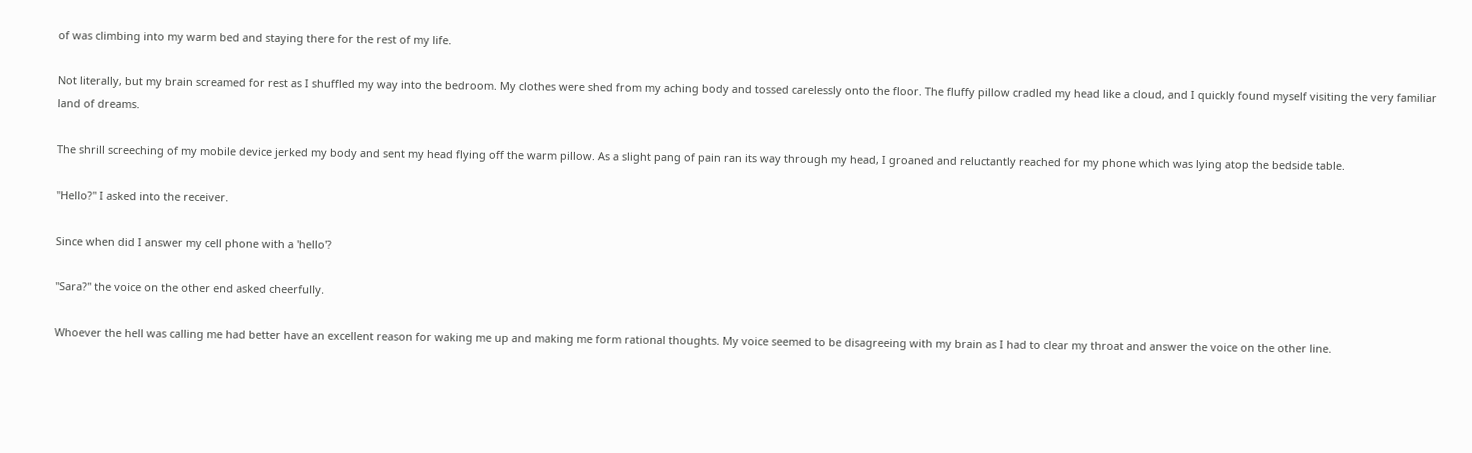of was climbing into my warm bed and staying there for the rest of my life.

Not literally, but my brain screamed for rest as I shuffled my way into the bedroom. My clothes were shed from my aching body and tossed carelessly onto the floor. The fluffy pillow cradled my head like a cloud, and I quickly found myself visiting the very familiar land of dreams.

The shrill screeching of my mobile device jerked my body and sent my head flying off the warm pillow. As a slight pang of pain ran its way through my head, I groaned and reluctantly reached for my phone which was lying atop the bedside table.

"Hello?" I asked into the receiver.

Since when did I answer my cell phone with a 'hello'?

"Sara?" the voice on the other end asked cheerfully.

Whoever the hell was calling me had better have an excellent reason for waking me up and making me form rational thoughts. My voice seemed to be disagreeing with my brain as I had to clear my throat and answer the voice on the other line.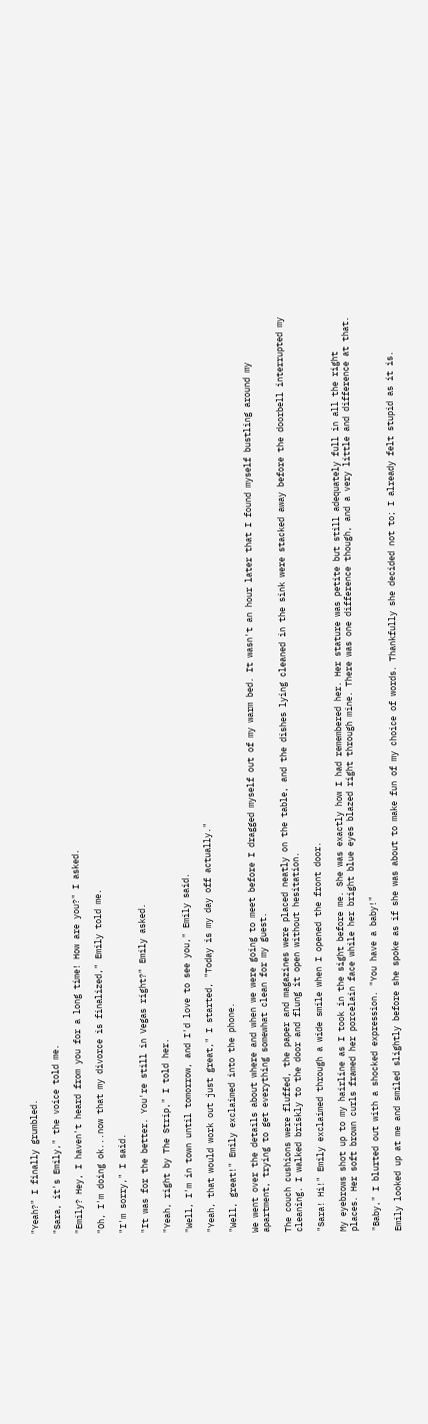"Yeah?" I finally grumbled.

"Sara, it's Emily," the voice told me.

"Emily? Hey, I haven't heard from you for a long time! How are you?" I asked.

"Oh, I'm doing ok...now that my divorce is finalized," Emily told me.

"I'm sorry," I said.

"It was for the better. You're still in Vegas right?" Emily asked.

"Yeah, right by The Strip," I told her.

"Well, I'm in town until tomorrow, and I'd love to see you," Emily said.

"Yeah, that would work out just great," I started, "Today is my day off actually."

"Well, great!" Emily exclaimed into the phone.

We went over the details about where and when we were going to meet before I dragged myself out of my warm bed. It wasn't an hour later that I found myself bustling around my apartment, trying to get everything somewhat clean for my guest.

The couch cushions were fluffed, the paper and magazines were placed neatly on the table, and the dishes lying cleaned in the sink were stacked away before the doorbell interrupted my cleaning. I walked briskly to the door and flung it open without hesitation.

"Sara! Hi!" Emily exclaimed through a wide smile when I opened the front door.

My eyebrows shot up to my hairline as I took in the sight before me. She was exactly how I had remembered her. Her stature was petite but still adequately full in all the right places. Her soft brown curls framed her porcelain face while her bright blue eyes blazed right through mine. There was one difference though, and a very little and difference at that.

"Baby," I blurted out with a shocked expression. "You have a baby!"

Emily looked up at me and smiled slightly before she spoke as if she was about to make fun of my choice of words. Thankfully she decided not to; I already felt stupid as it is.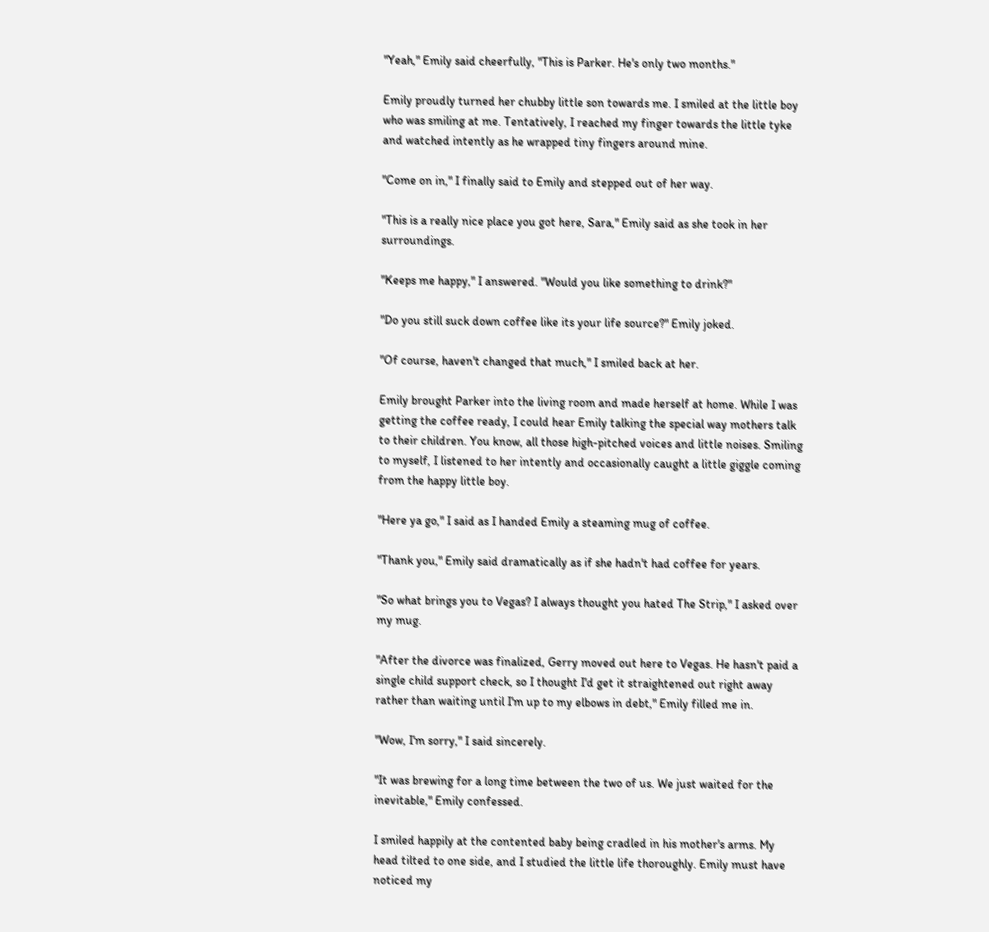"Yeah," Emily said cheerfully, "This is Parker. He's only two months."

Emily proudly turned her chubby little son towards me. I smiled at the little boy who was smiling at me. Tentatively, I reached my finger towards the little tyke and watched intently as he wrapped tiny fingers around mine.

"Come on in," I finally said to Emily and stepped out of her way.

"This is a really nice place you got here, Sara," Emily said as she took in her surroundings.

"Keeps me happy," I answered. "Would you like something to drink?"

"Do you still suck down coffee like its your life source?" Emily joked.

"Of course, haven't changed that much," I smiled back at her.

Emily brought Parker into the living room and made herself at home. While I was getting the coffee ready, I could hear Emily talking the special way mothers talk to their children. You know, all those high-pitched voices and little noises. Smiling to myself, I listened to her intently and occasionally caught a little giggle coming from the happy little boy.

"Here ya go," I said as I handed Emily a steaming mug of coffee.

"Thank you," Emily said dramatically as if she hadn't had coffee for years.

"So what brings you to Vegas? I always thought you hated The Strip," I asked over my mug.

"After the divorce was finalized, Gerry moved out here to Vegas. He hasn't paid a single child support check, so I thought I'd get it straightened out right away rather than waiting until I'm up to my elbows in debt," Emily filled me in.

"Wow, I'm sorry," I said sincerely.

"It was brewing for a long time between the two of us. We just waited for the inevitable," Emily confessed.

I smiled happily at the contented baby being cradled in his mother's arms. My head tilted to one side, and I studied the little life thoroughly. Emily must have noticed my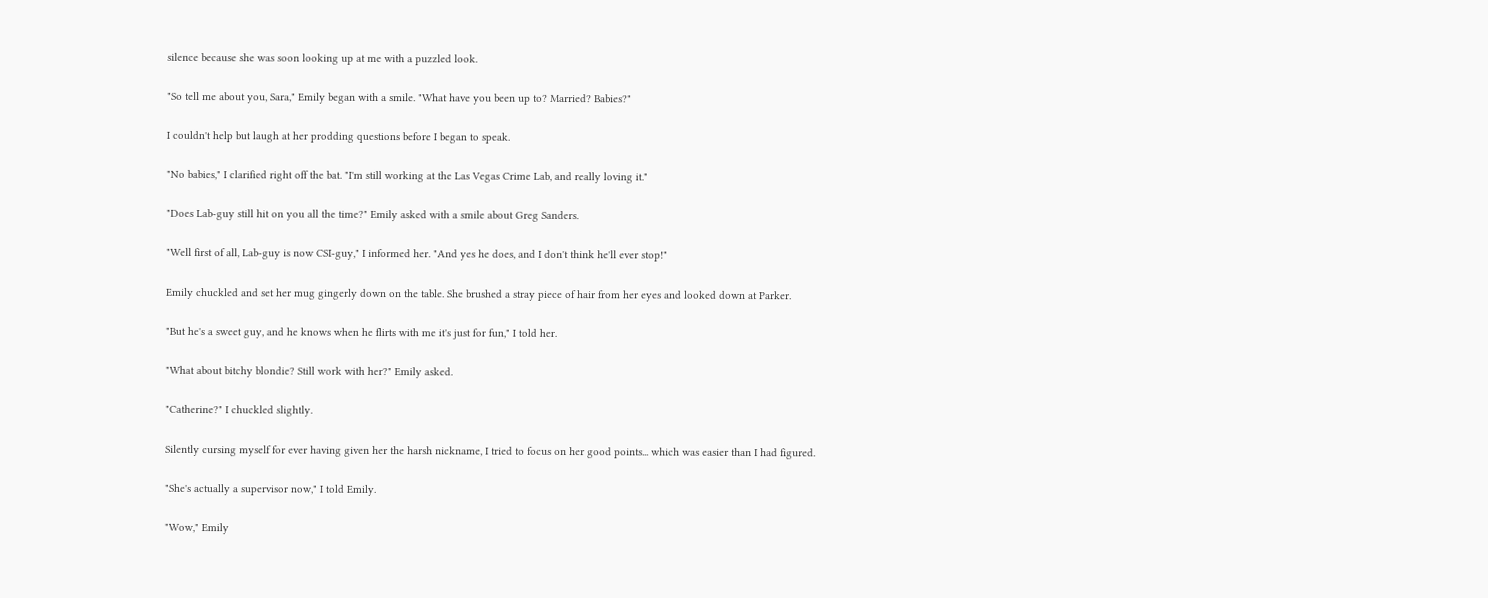silence because she was soon looking up at me with a puzzled look.

"So tell me about you, Sara," Emily began with a smile. "What have you been up to? Married? Babies?"

I couldn't help but laugh at her prodding questions before I began to speak.

"No babies," I clarified right off the bat. "I'm still working at the Las Vegas Crime Lab, and really loving it."

"Does Lab-guy still hit on you all the time?" Emily asked with a smile about Greg Sanders.

"Well first of all, Lab-guy is now CSI-guy," I informed her. "And yes he does, and I don't think he'll ever stop!"

Emily chuckled and set her mug gingerly down on the table. She brushed a stray piece of hair from her eyes and looked down at Parker.

"But he's a sweet guy, and he knows when he flirts with me it's just for fun," I told her.

"What about bitchy blondie? Still work with her?" Emily asked.

"Catherine?" I chuckled slightly.

Silently cursing myself for ever having given her the harsh nickname, I tried to focus on her good points... which was easier than I had figured.

"She's actually a supervisor now," I told Emily.

"Wow," Emily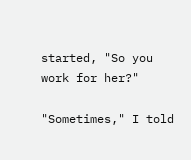started, "So you work for her?"

"Sometimes," I told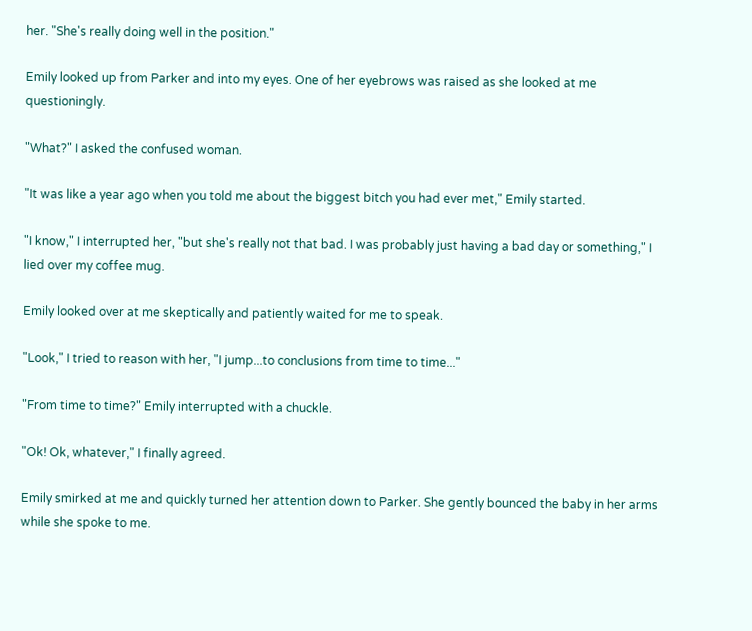her. "She's really doing well in the position."

Emily looked up from Parker and into my eyes. One of her eyebrows was raised as she looked at me questioningly.

"What?" I asked the confused woman.

"It was like a year ago when you told me about the biggest bitch you had ever met," Emily started.

"I know," I interrupted her, "but she's really not that bad. I was probably just having a bad day or something," I lied over my coffee mug.

Emily looked over at me skeptically and patiently waited for me to speak.

"Look," I tried to reason with her, "I jump...to conclusions from time to time..."

"From time to time?" Emily interrupted with a chuckle.

"Ok! Ok, whatever," I finally agreed.

Emily smirked at me and quickly turned her attention down to Parker. She gently bounced the baby in her arms while she spoke to me.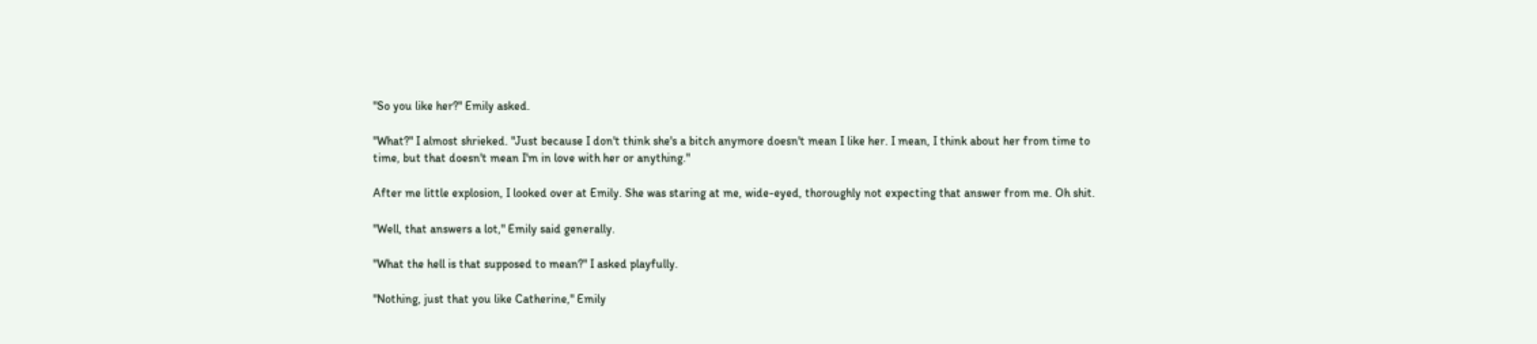"So you like her?" Emily asked.

"What?" I almost shrieked. "Just because I don't think she's a bitch anymore doesn't mean I like her. I mean, I think about her from time to time, but that doesn't mean I'm in love with her or anything."

After me little explosion, I looked over at Emily. She was staring at me, wide-eyed, thoroughly not expecting that answer from me. Oh shit.

"Well, that answers a lot," Emily said generally.

"What the hell is that supposed to mean?" I asked playfully.

"Nothing, just that you like Catherine," Emily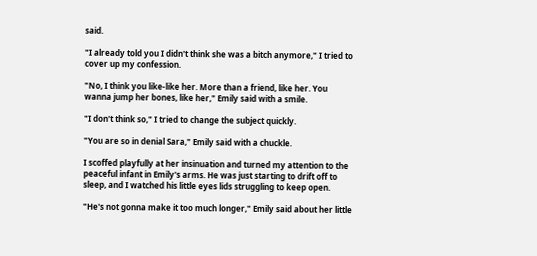said.

"I already told you I didn't think she was a bitch anymore," I tried to cover up my confession.

"No, I think you like-like her. More than a friend, like her. You wanna jump her bones, like her," Emily said with a smile.

"I don't think so," I tried to change the subject quickly.

"You are so in denial Sara," Emily said with a chuckle.

I scoffed playfully at her insinuation and turned my attention to the peaceful infant in Emily's arms. He was just starting to drift off to sleep, and I watched his little eyes lids struggling to keep open.

"He's not gonna make it too much longer," Emily said about her little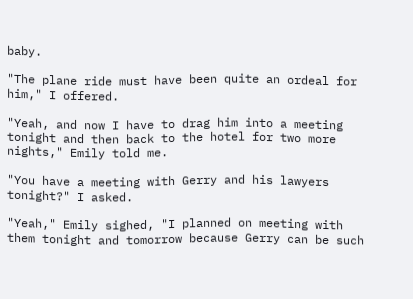baby.

"The plane ride must have been quite an ordeal for him," I offered.

"Yeah, and now I have to drag him into a meeting tonight and then back to the hotel for two more nights," Emily told me.

"You have a meeting with Gerry and his lawyers tonight?" I asked.

"Yeah," Emily sighed, "I planned on meeting with them tonight and tomorrow because Gerry can be such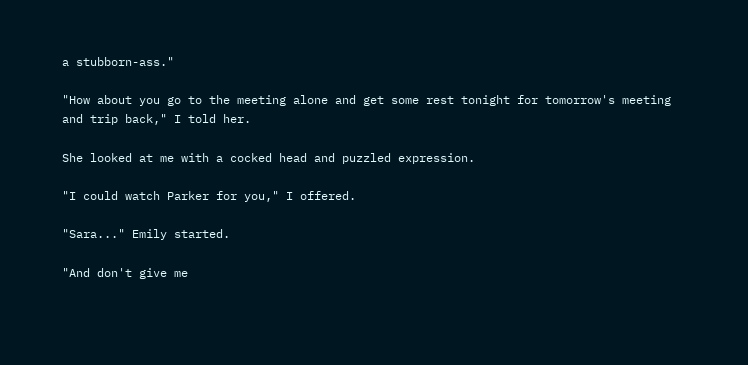a stubborn-ass."

"How about you go to the meeting alone and get some rest tonight for tomorrow's meeting and trip back," I told her.

She looked at me with a cocked head and puzzled expression.

"I could watch Parker for you," I offered.

"Sara..." Emily started.

"And don't give me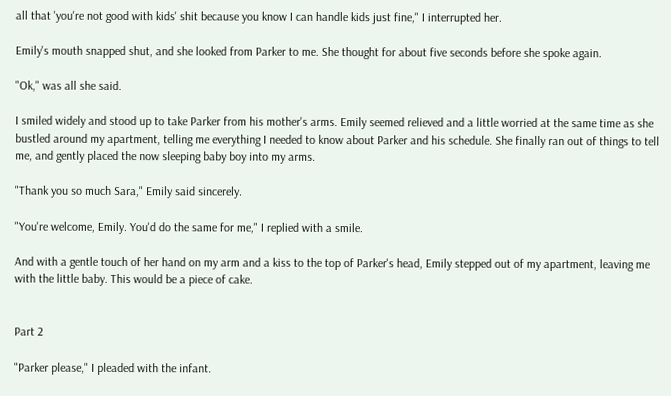all that 'you're not good with kids' shit because you know I can handle kids just fine," I interrupted her.

Emily's mouth snapped shut, and she looked from Parker to me. She thought for about five seconds before she spoke again.

"Ok," was all she said.

I smiled widely and stood up to take Parker from his mother's arms. Emily seemed relieved and a little worried at the same time as she bustled around my apartment, telling me everything I needed to know about Parker and his schedule. She finally ran out of things to tell me, and gently placed the now sleeping baby boy into my arms.

"Thank you so much Sara," Emily said sincerely.

"You're welcome, Emily. You'd do the same for me," I replied with a smile.

And with a gentle touch of her hand on my arm and a kiss to the top of Parker's head, Emily stepped out of my apartment, leaving me with the little baby. This would be a piece of cake.


Part 2

"Parker please," I pleaded with the infant.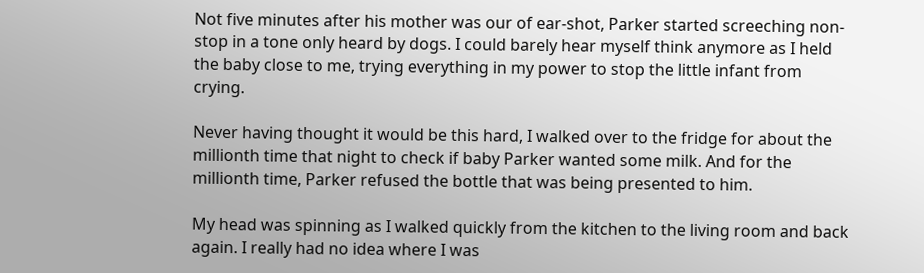Not five minutes after his mother was our of ear-shot, Parker started screeching non-stop in a tone only heard by dogs. I could barely hear myself think anymore as I held the baby close to me, trying everything in my power to stop the little infant from crying.

Never having thought it would be this hard, I walked over to the fridge for about the millionth time that night to check if baby Parker wanted some milk. And for the millionth time, Parker refused the bottle that was being presented to him.

My head was spinning as I walked quickly from the kitchen to the living room and back again. I really had no idea where I was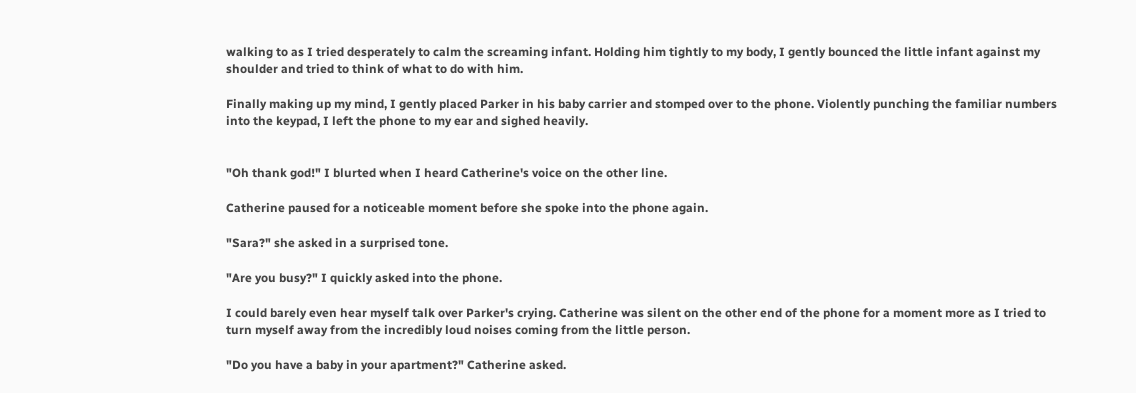walking to as I tried desperately to calm the screaming infant. Holding him tightly to my body, I gently bounced the little infant against my shoulder and tried to think of what to do with him.

Finally making up my mind, I gently placed Parker in his baby carrier and stomped over to the phone. Violently punching the familiar numbers into the keypad, I left the phone to my ear and sighed heavily.


"Oh thank god!" I blurted when I heard Catherine's voice on the other line.

Catherine paused for a noticeable moment before she spoke into the phone again.

"Sara?" she asked in a surprised tone.

"Are you busy?" I quickly asked into the phone.

I could barely even hear myself talk over Parker's crying. Catherine was silent on the other end of the phone for a moment more as I tried to turn myself away from the incredibly loud noises coming from the little person.

"Do you have a baby in your apartment?" Catherine asked.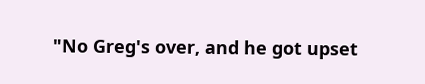"No Greg's over, and he got upset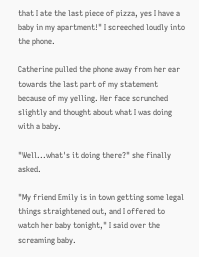that I ate the last piece of pizza, yes I have a baby in my apartment!" I screeched loudly into the phone.

Catherine pulled the phone away from her ear towards the last part of my statement because of my yelling. Her face scrunched slightly and thought about what I was doing with a baby.

"Well...what's it doing there?" she finally asked.

"My friend Emily is in town getting some legal things straightened out, and I offered to watch her baby tonight," I said over the screaming baby.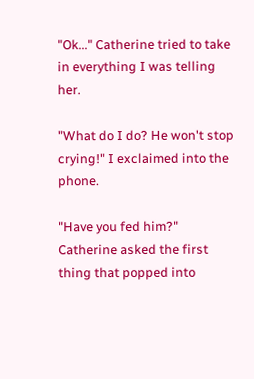"Ok..." Catherine tried to take in everything I was telling her.

"What do I do? He won't stop crying!" I exclaimed into the phone.

"Have you fed him?" Catherine asked the first thing that popped into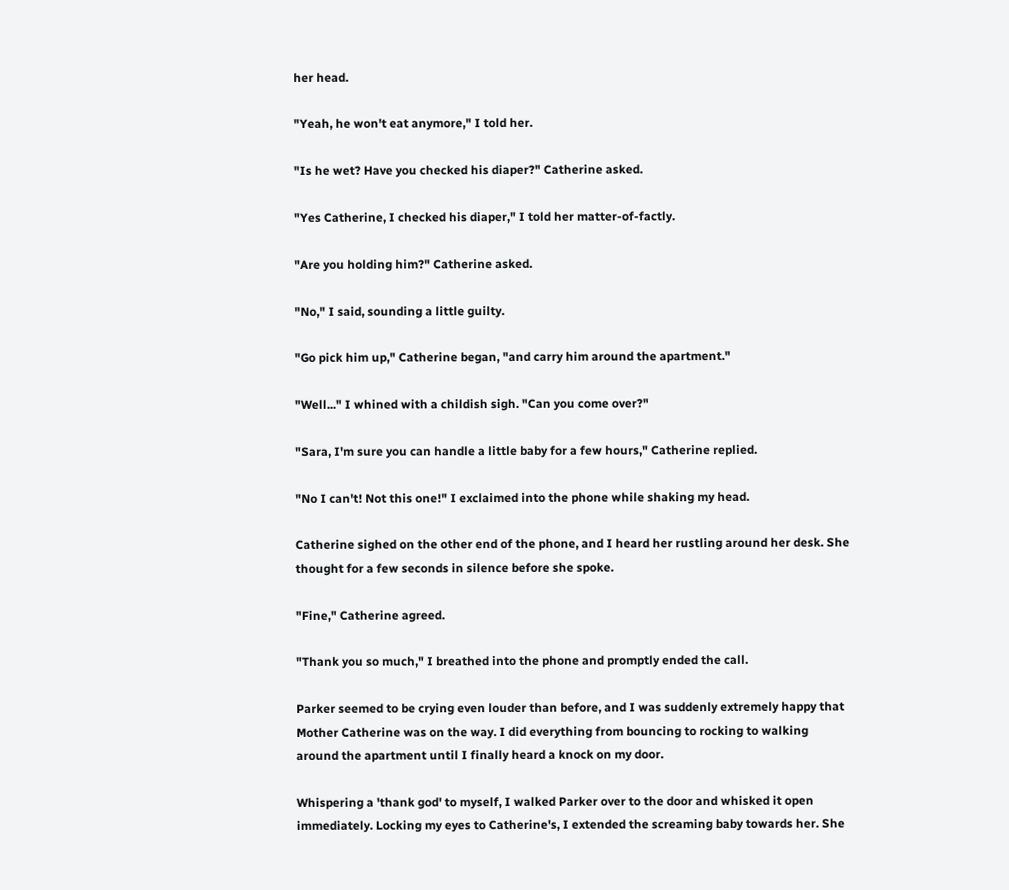her head.

"Yeah, he won't eat anymore," I told her.

"Is he wet? Have you checked his diaper?" Catherine asked.

"Yes Catherine, I checked his diaper," I told her matter-of-factly.

"Are you holding him?" Catherine asked.

"No," I said, sounding a little guilty.

"Go pick him up," Catherine began, "and carry him around the apartment."

"Well..." I whined with a childish sigh. "Can you come over?"

"Sara, I'm sure you can handle a little baby for a few hours," Catherine replied.

"No I can't! Not this one!" I exclaimed into the phone while shaking my head.

Catherine sighed on the other end of the phone, and I heard her rustling around her desk. She thought for a few seconds in silence before she spoke.

"Fine," Catherine agreed.

"Thank you so much," I breathed into the phone and promptly ended the call.

Parker seemed to be crying even louder than before, and I was suddenly extremely happy that Mother Catherine was on the way. I did everything from bouncing to rocking to walking around the apartment until I finally heard a knock on my door.

Whispering a 'thank god' to myself, I walked Parker over to the door and whisked it open immediately. Locking my eyes to Catherine's, I extended the screaming baby towards her. She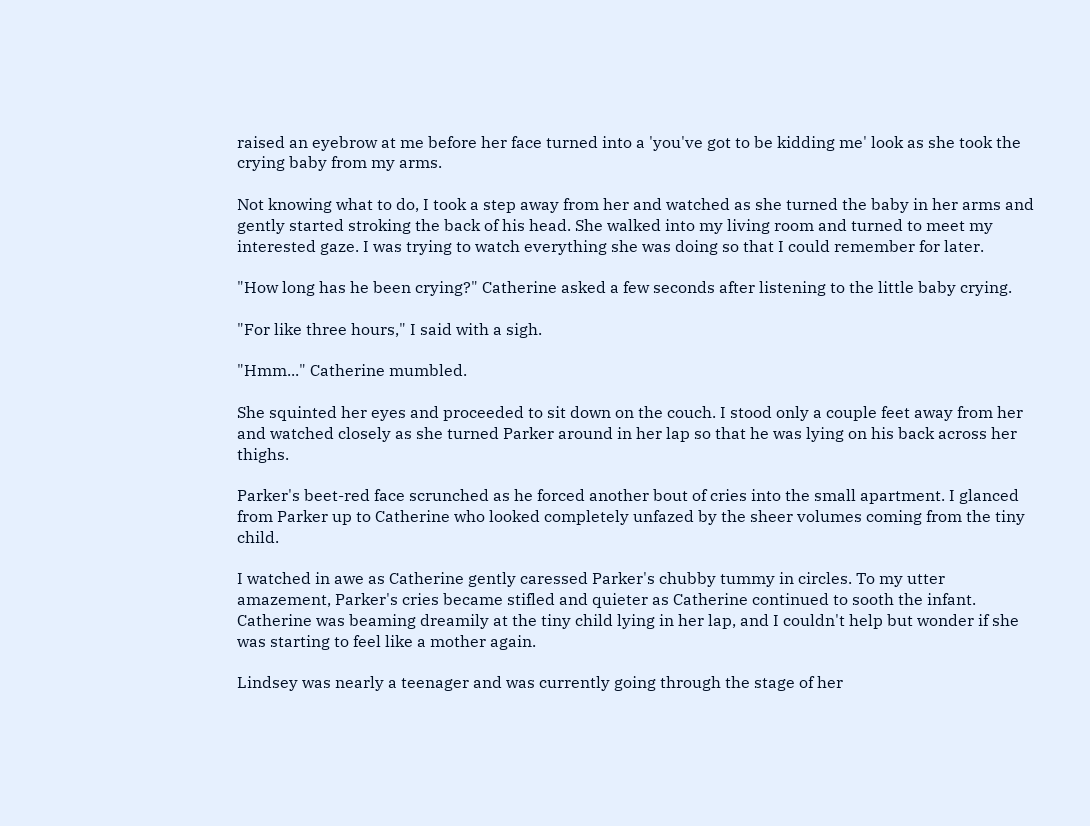raised an eyebrow at me before her face turned into a 'you've got to be kidding me' look as she took the crying baby from my arms.

Not knowing what to do, I took a step away from her and watched as she turned the baby in her arms and gently started stroking the back of his head. She walked into my living room and turned to meet my interested gaze. I was trying to watch everything she was doing so that I could remember for later.

"How long has he been crying?" Catherine asked a few seconds after listening to the little baby crying.

"For like three hours," I said with a sigh.

"Hmm..." Catherine mumbled.

She squinted her eyes and proceeded to sit down on the couch. I stood only a couple feet away from her and watched closely as she turned Parker around in her lap so that he was lying on his back across her thighs.

Parker's beet-red face scrunched as he forced another bout of cries into the small apartment. I glanced from Parker up to Catherine who looked completely unfazed by the sheer volumes coming from the tiny child.

I watched in awe as Catherine gently caressed Parker's chubby tummy in circles. To my utter amazement, Parker's cries became stifled and quieter as Catherine continued to sooth the infant. Catherine was beaming dreamily at the tiny child lying in her lap, and I couldn't help but wonder if she was starting to feel like a mother again.

Lindsey was nearly a teenager and was currently going through the stage of her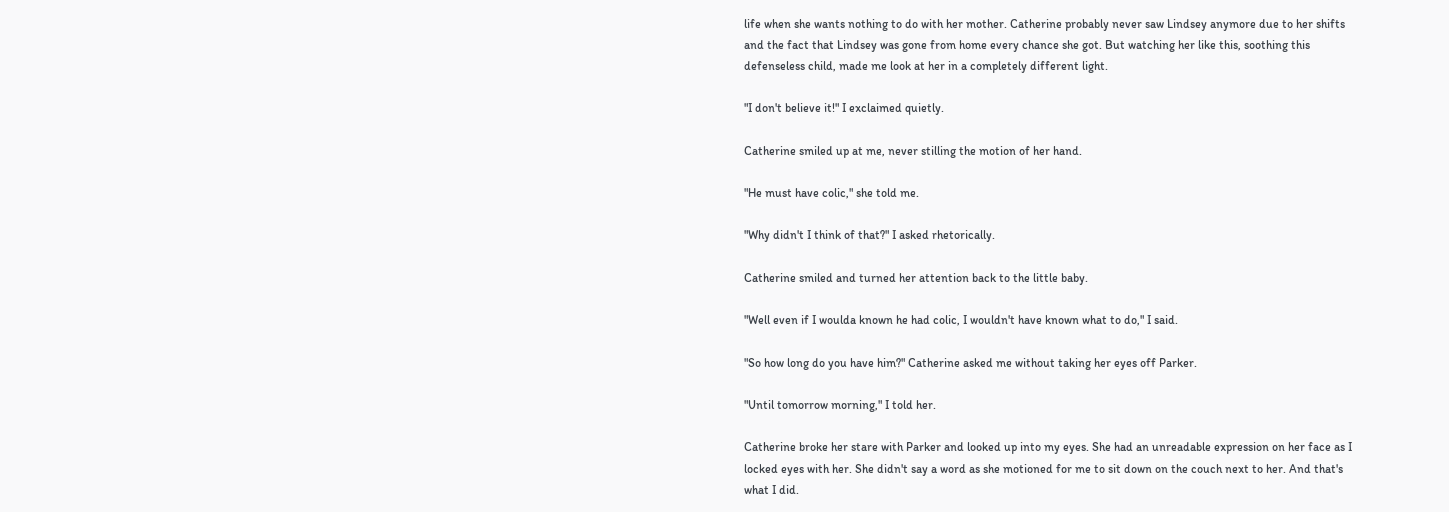life when she wants nothing to do with her mother. Catherine probably never saw Lindsey anymore due to her shifts and the fact that Lindsey was gone from home every chance she got. But watching her like this, soothing this defenseless child, made me look at her in a completely different light.

"I don't believe it!" I exclaimed quietly.

Catherine smiled up at me, never stilling the motion of her hand.

"He must have colic," she told me.

"Why didn't I think of that?" I asked rhetorically.

Catherine smiled and turned her attention back to the little baby.

"Well even if I woulda known he had colic, I wouldn't have known what to do," I said.

"So how long do you have him?" Catherine asked me without taking her eyes off Parker.

"Until tomorrow morning," I told her.

Catherine broke her stare with Parker and looked up into my eyes. She had an unreadable expression on her face as I locked eyes with her. She didn't say a word as she motioned for me to sit down on the couch next to her. And that's what I did.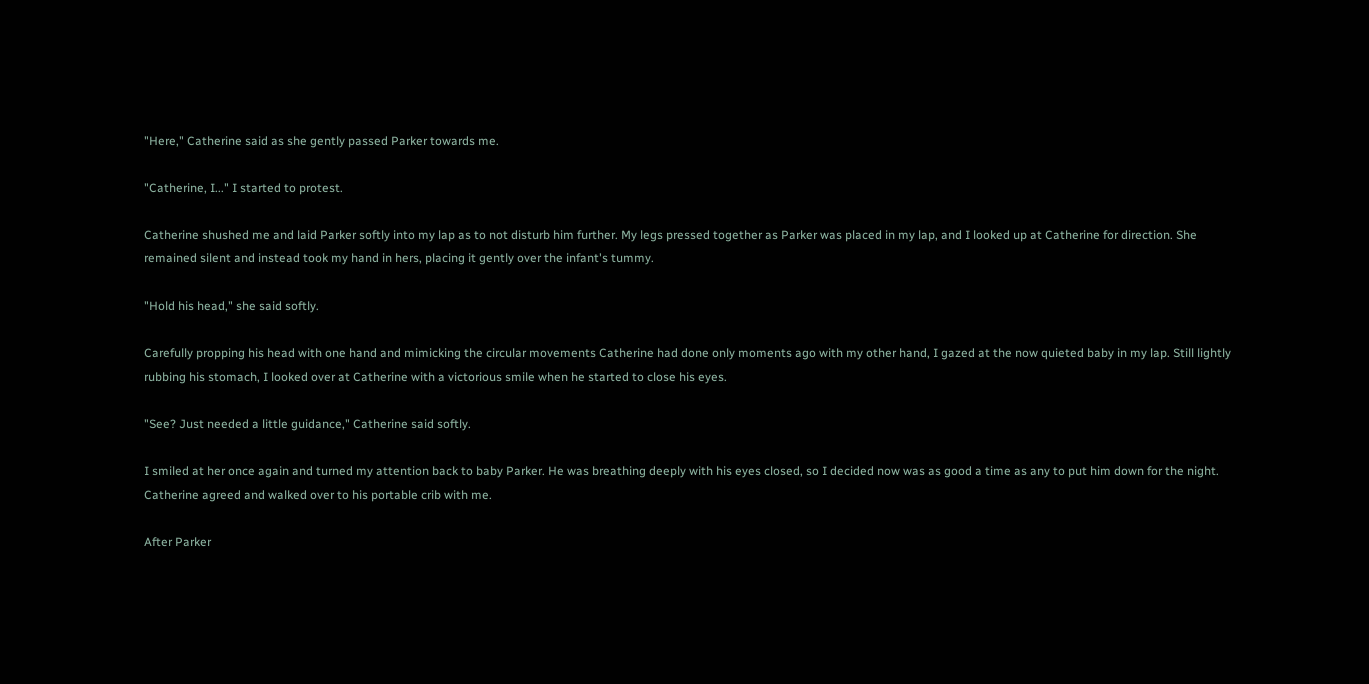"Here," Catherine said as she gently passed Parker towards me.

"Catherine, I..." I started to protest.

Catherine shushed me and laid Parker softly into my lap as to not disturb him further. My legs pressed together as Parker was placed in my lap, and I looked up at Catherine for direction. She remained silent and instead took my hand in hers, placing it gently over the infant's tummy.

"Hold his head," she said softly.

Carefully propping his head with one hand and mimicking the circular movements Catherine had done only moments ago with my other hand, I gazed at the now quieted baby in my lap. Still lightly rubbing his stomach, I looked over at Catherine with a victorious smile when he started to close his eyes.

"See? Just needed a little guidance," Catherine said softly.

I smiled at her once again and turned my attention back to baby Parker. He was breathing deeply with his eyes closed, so I decided now was as good a time as any to put him down for the night. Catherine agreed and walked over to his portable crib with me.

After Parker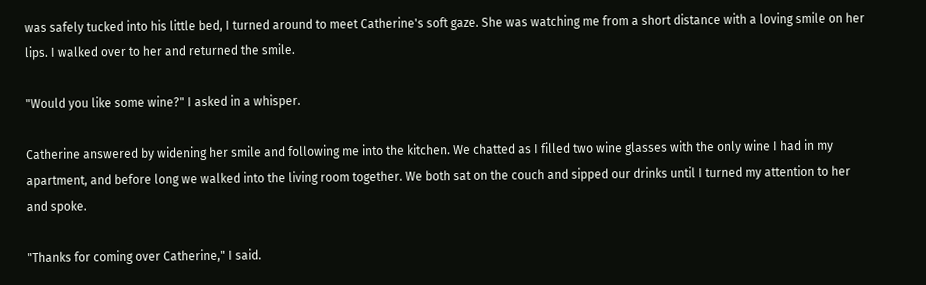was safely tucked into his little bed, I turned around to meet Catherine's soft gaze. She was watching me from a short distance with a loving smile on her lips. I walked over to her and returned the smile.

"Would you like some wine?" I asked in a whisper.

Catherine answered by widening her smile and following me into the kitchen. We chatted as I filled two wine glasses with the only wine I had in my apartment, and before long we walked into the living room together. We both sat on the couch and sipped our drinks until I turned my attention to her and spoke.

"Thanks for coming over Catherine," I said.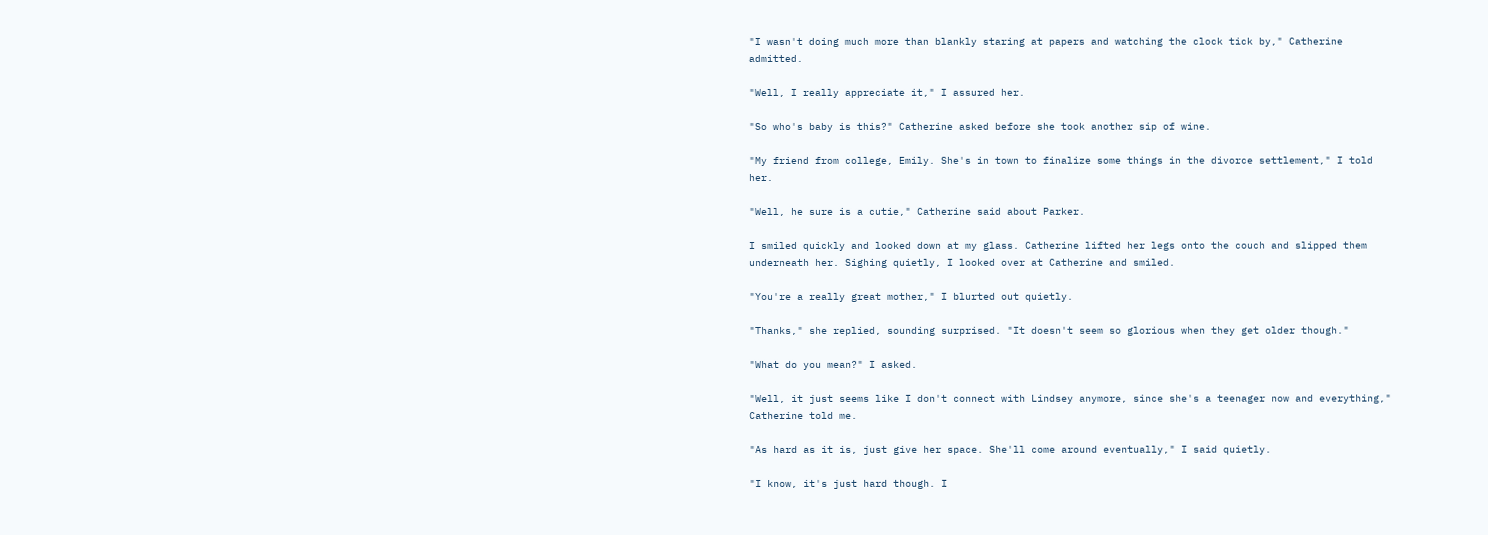"I wasn't doing much more than blankly staring at papers and watching the clock tick by," Catherine admitted.

"Well, I really appreciate it," I assured her.

"So who's baby is this?" Catherine asked before she took another sip of wine.

"My friend from college, Emily. She's in town to finalize some things in the divorce settlement," I told her.

"Well, he sure is a cutie," Catherine said about Parker.

I smiled quickly and looked down at my glass. Catherine lifted her legs onto the couch and slipped them underneath her. Sighing quietly, I looked over at Catherine and smiled.

"You're a really great mother," I blurted out quietly.

"Thanks," she replied, sounding surprised. "It doesn't seem so glorious when they get older though."

"What do you mean?" I asked.

"Well, it just seems like I don't connect with Lindsey anymore, since she's a teenager now and everything," Catherine told me.

"As hard as it is, just give her space. She'll come around eventually," I said quietly.

"I know, it's just hard though. I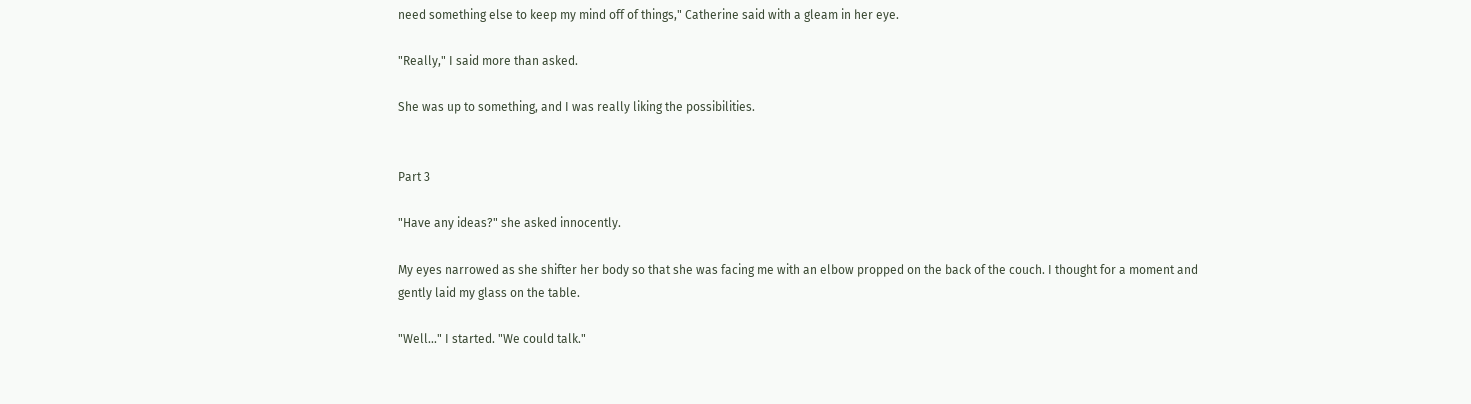need something else to keep my mind off of things," Catherine said with a gleam in her eye.

"Really," I said more than asked.

She was up to something, and I was really liking the possibilities.


Part 3

"Have any ideas?" she asked innocently.

My eyes narrowed as she shifter her body so that she was facing me with an elbow propped on the back of the couch. I thought for a moment and gently laid my glass on the table.

"Well..." I started. "We could talk."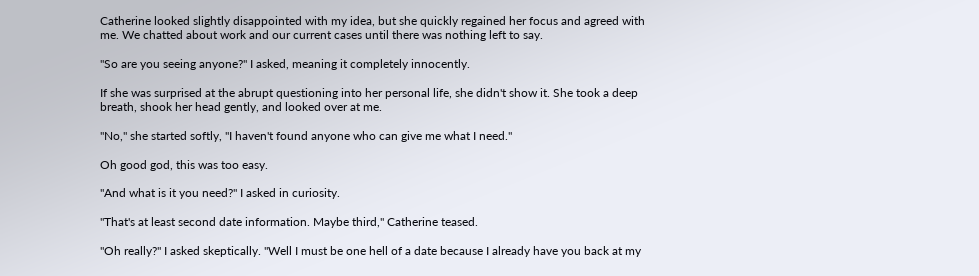Catherine looked slightly disappointed with my idea, but she quickly regained her focus and agreed with me. We chatted about work and our current cases until there was nothing left to say.

"So are you seeing anyone?" I asked, meaning it completely innocently.

If she was surprised at the abrupt questioning into her personal life, she didn't show it. She took a deep breath, shook her head gently, and looked over at me.

"No," she started softly, "I haven't found anyone who can give me what I need."

Oh good god, this was too easy.

"And what is it you need?" I asked in curiosity.

"That's at least second date information. Maybe third," Catherine teased.

"Oh really?" I asked skeptically. "Well I must be one hell of a date because I already have you back at my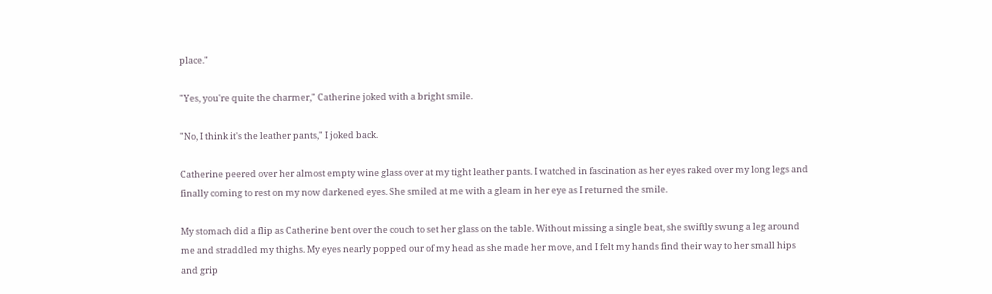place."

"Yes, you're quite the charmer," Catherine joked with a bright smile.

"No, I think it's the leather pants," I joked back.

Catherine peered over her almost empty wine glass over at my tight leather pants. I watched in fascination as her eyes raked over my long legs and finally coming to rest on my now darkened eyes. She smiled at me with a gleam in her eye as I returned the smile.

My stomach did a flip as Catherine bent over the couch to set her glass on the table. Without missing a single beat, she swiftly swung a leg around me and straddled my thighs. My eyes nearly popped our of my head as she made her move, and I felt my hands find their way to her small hips and grip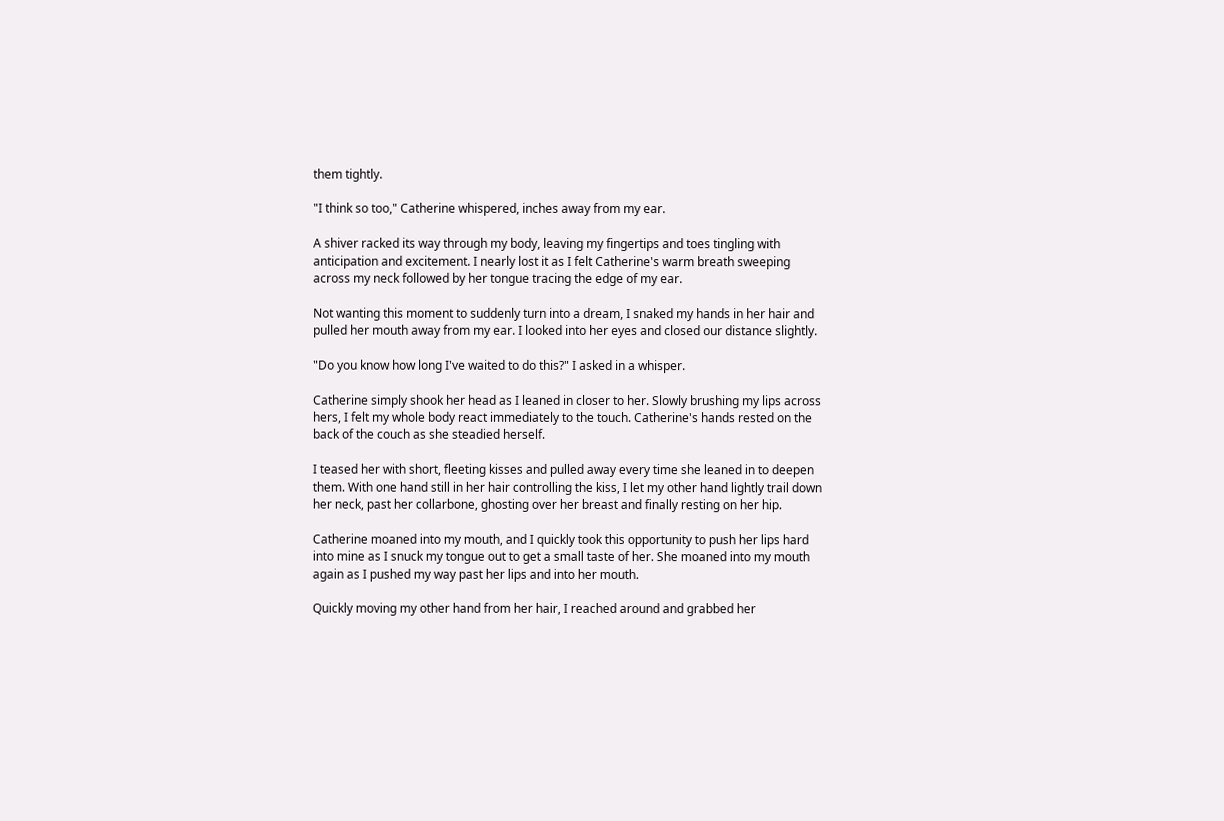them tightly.

"I think so too," Catherine whispered, inches away from my ear.

A shiver racked its way through my body, leaving my fingertips and toes tingling with anticipation and excitement. I nearly lost it as I felt Catherine's warm breath sweeping across my neck followed by her tongue tracing the edge of my ear.

Not wanting this moment to suddenly turn into a dream, I snaked my hands in her hair and pulled her mouth away from my ear. I looked into her eyes and closed our distance slightly.

"Do you know how long I've waited to do this?" I asked in a whisper.

Catherine simply shook her head as I leaned in closer to her. Slowly brushing my lips across hers, I felt my whole body react immediately to the touch. Catherine's hands rested on the back of the couch as she steadied herself.

I teased her with short, fleeting kisses and pulled away every time she leaned in to deepen them. With one hand still in her hair controlling the kiss, I let my other hand lightly trail down her neck, past her collarbone, ghosting over her breast and finally resting on her hip.

Catherine moaned into my mouth, and I quickly took this opportunity to push her lips hard into mine as I snuck my tongue out to get a small taste of her. She moaned into my mouth again as I pushed my way past her lips and into her mouth.

Quickly moving my other hand from her hair, I reached around and grabbed her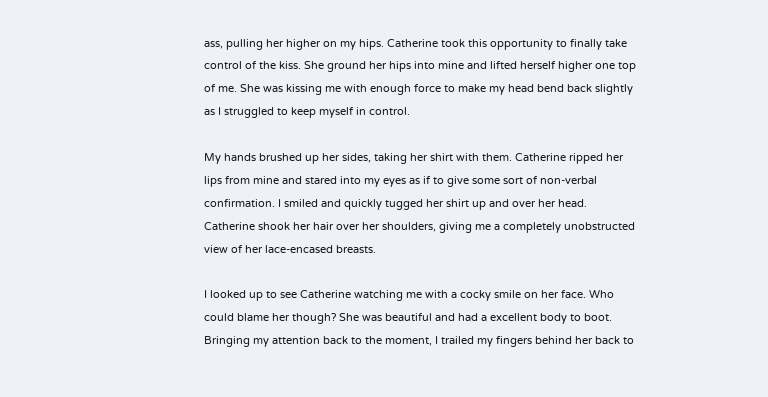ass, pulling her higher on my hips. Catherine took this opportunity to finally take control of the kiss. She ground her hips into mine and lifted herself higher one top of me. She was kissing me with enough force to make my head bend back slightly as I struggled to keep myself in control.

My hands brushed up her sides, taking her shirt with them. Catherine ripped her lips from mine and stared into my eyes as if to give some sort of non-verbal confirmation. I smiled and quickly tugged her shirt up and over her head. Catherine shook her hair over her shoulders, giving me a completely unobstructed view of her lace-encased breasts.

I looked up to see Catherine watching me with a cocky smile on her face. Who could blame her though? She was beautiful and had a excellent body to boot. Bringing my attention back to the moment, I trailed my fingers behind her back to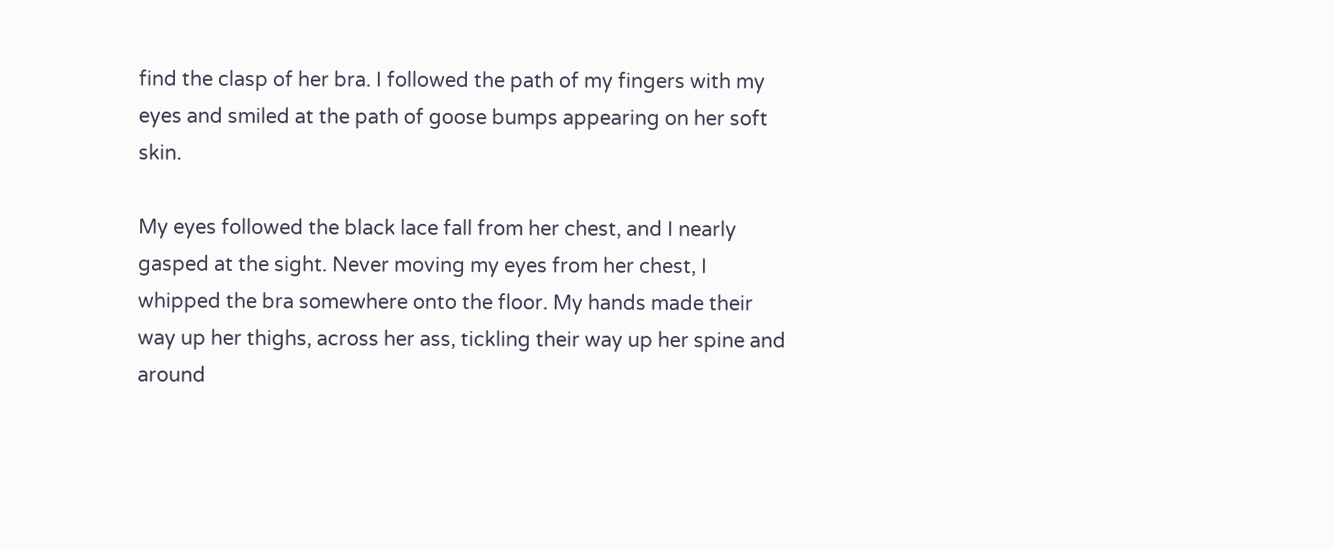find the clasp of her bra. I followed the path of my fingers with my eyes and smiled at the path of goose bumps appearing on her soft skin.

My eyes followed the black lace fall from her chest, and I nearly gasped at the sight. Never moving my eyes from her chest, I whipped the bra somewhere onto the floor. My hands made their way up her thighs, across her ass, tickling their way up her spine and around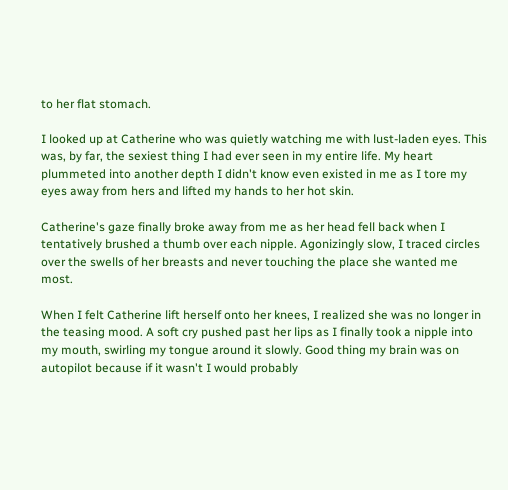to her flat stomach.

I looked up at Catherine who was quietly watching me with lust-laden eyes. This was, by far, the sexiest thing I had ever seen in my entire life. My heart plummeted into another depth I didn't know even existed in me as I tore my eyes away from hers and lifted my hands to her hot skin.

Catherine's gaze finally broke away from me as her head fell back when I tentatively brushed a thumb over each nipple. Agonizingly slow, I traced circles over the swells of her breasts and never touching the place she wanted me most.

When I felt Catherine lift herself onto her knees, I realized she was no longer in the teasing mood. A soft cry pushed past her lips as I finally took a nipple into my mouth, swirling my tongue around it slowly. Good thing my brain was on autopilot because if it wasn't I would probably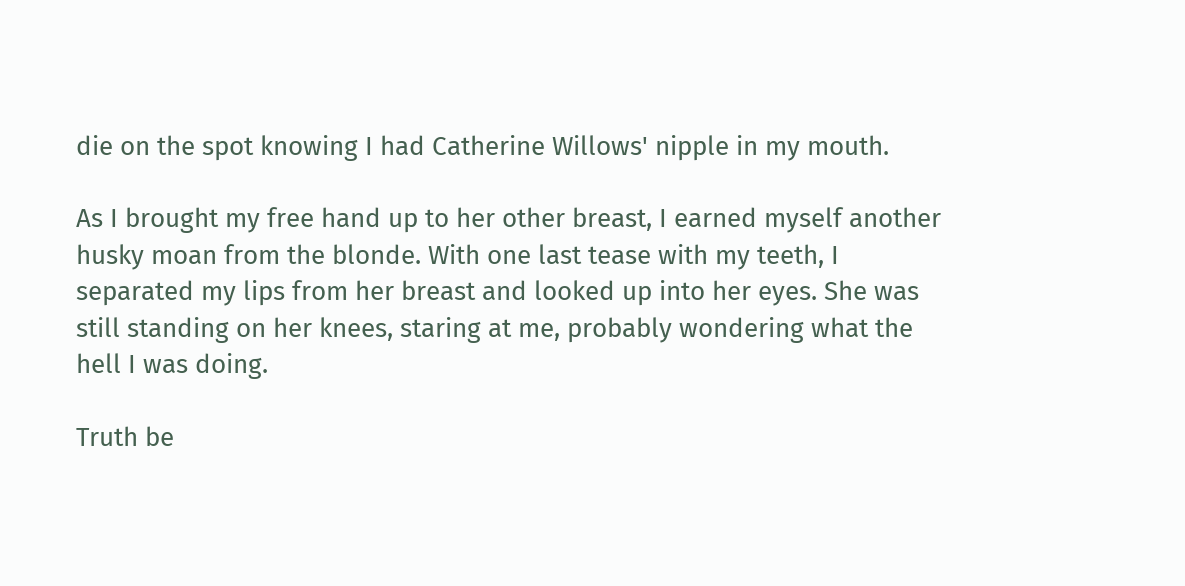die on the spot knowing I had Catherine Willows' nipple in my mouth.

As I brought my free hand up to her other breast, I earned myself another husky moan from the blonde. With one last tease with my teeth, I separated my lips from her breast and looked up into her eyes. She was still standing on her knees, staring at me, probably wondering what the hell I was doing.

Truth be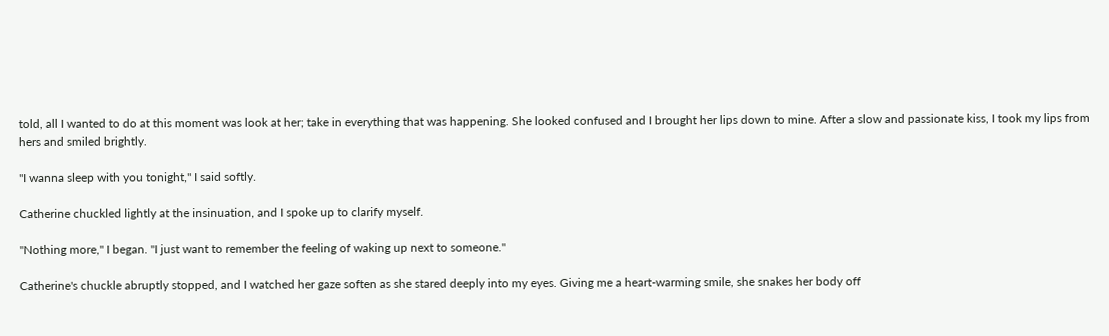told, all I wanted to do at this moment was look at her; take in everything that was happening. She looked confused and I brought her lips down to mine. After a slow and passionate kiss, I took my lips from hers and smiled brightly.

"I wanna sleep with you tonight," I said softly.

Catherine chuckled lightly at the insinuation, and I spoke up to clarify myself.

"Nothing more," I began. "I just want to remember the feeling of waking up next to someone."

Catherine's chuckle abruptly stopped, and I watched her gaze soften as she stared deeply into my eyes. Giving me a heart-warming smile, she snakes her body off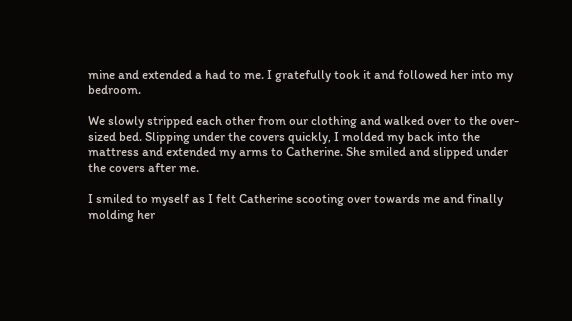mine and extended a had to me. I gratefully took it and followed her into my bedroom.

We slowly stripped each other from our clothing and walked over to the over-sized bed. Slipping under the covers quickly, I molded my back into the mattress and extended my arms to Catherine. She smiled and slipped under the covers after me.

I smiled to myself as I felt Catherine scooting over towards me and finally molding her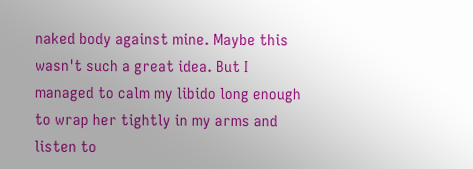naked body against mine. Maybe this wasn't such a great idea. But I managed to calm my libido long enough to wrap her tightly in my arms and listen to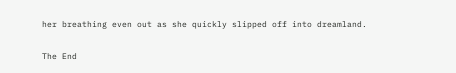her breathing even out as she quickly slipped off into dreamland.

The End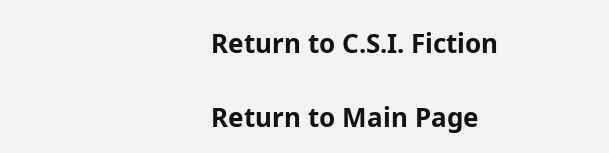Return to C.S.I. Fiction

Return to Main Page